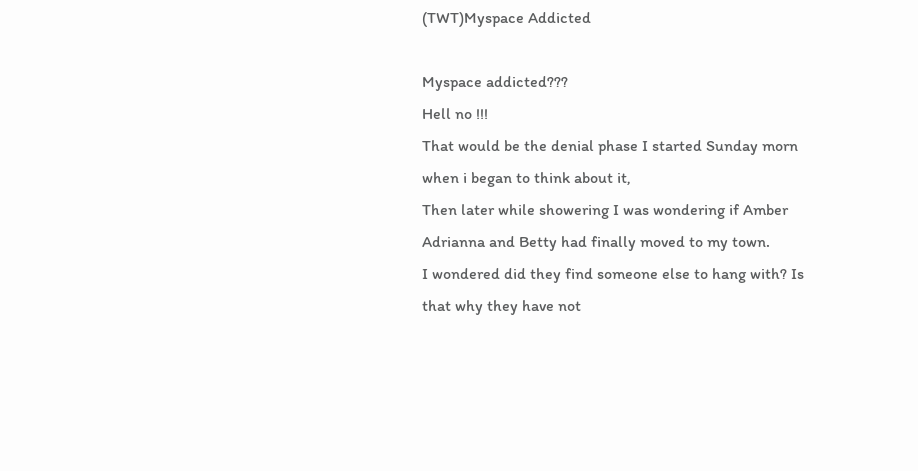(TWT)Myspace Addicted

Myspace addicted???
Hell no !!!
That would be the denial phase I started Sunday morn when i began to think about it,
Then later while showering I was wondering if Amber Adrianna and Betty had finally moved to my town.
I wondered did they find someone else to hang with? Is that why they have not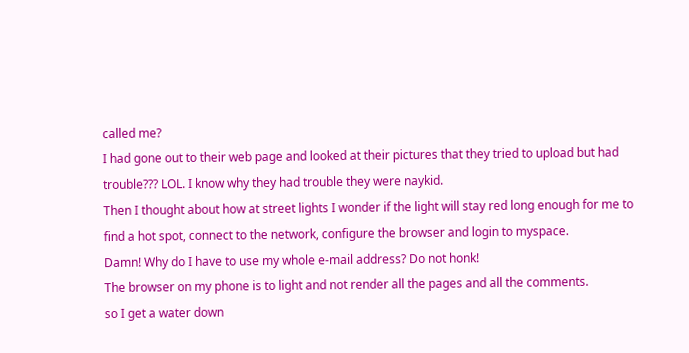called me?
I had gone out to their web page and looked at their pictures that they tried to upload but had trouble??? LOL. I know why they had trouble they were naykid.
Then I thought about how at street lights I wonder if the light will stay red long enough for me to find a hot spot, connect to the network, configure the browser and login to myspace.
Damn! Why do I have to use my whole e-mail address? Do not honk!
The browser on my phone is to light and not render all the pages and all the comments.
so I get a water down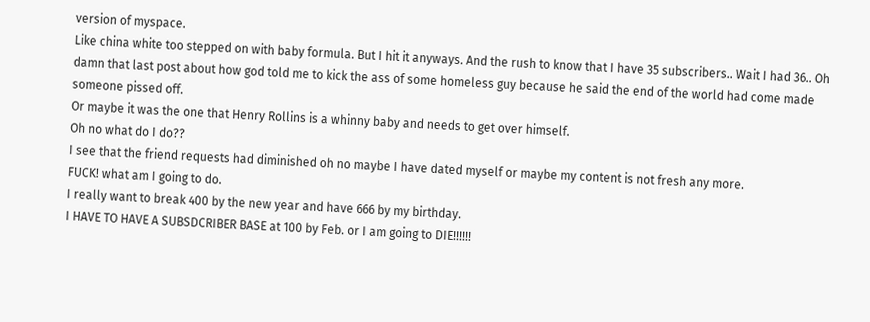version of myspace.
Like china white too stepped on with baby formula. But I hit it anyways. And the rush to know that I have 35 subscribers.. Wait I had 36.. Oh damn that last post about how god told me to kick the ass of some homeless guy because he said the end of the world had come made someone pissed off.
Or maybe it was the one that Henry Rollins is a whinny baby and needs to get over himself.
Oh no what do I do??
I see that the friend requests had diminished oh no maybe I have dated myself or maybe my content is not fresh any more.
FUCK! what am I going to do.
I really want to break 400 by the new year and have 666 by my birthday.
I HAVE TO HAVE A SUBSDCRIBER BASE at 100 by Feb. or I am going to DIE!!!!!!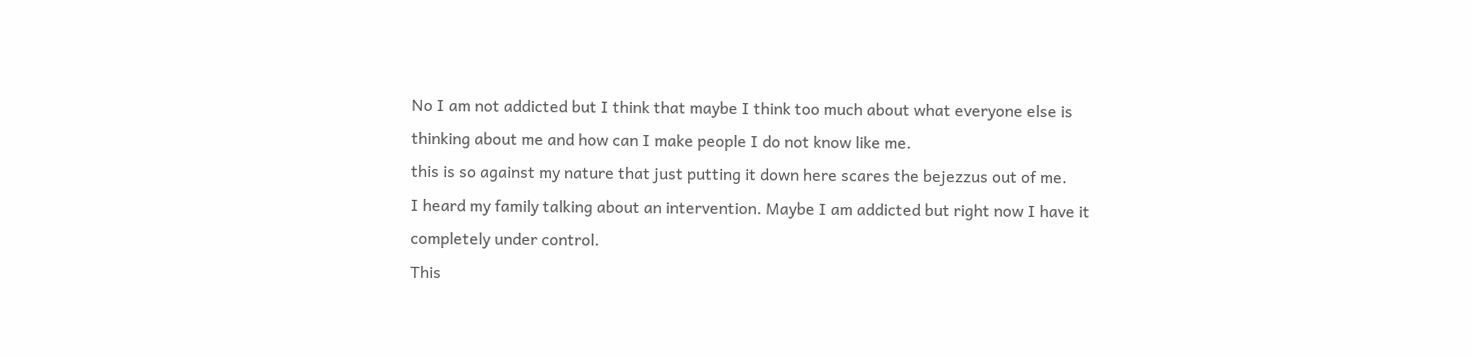No I am not addicted but I think that maybe I think too much about what everyone else is thinking about me and how can I make people I do not know like me.
this is so against my nature that just putting it down here scares the bejezzus out of me.
I heard my family talking about an intervention. Maybe I am addicted but right now I have it completely under control.
This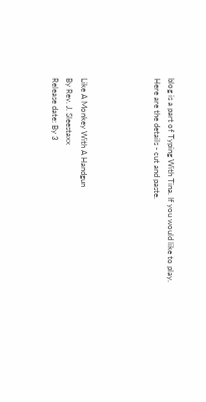blog is a part of Typing With Tina. If you would like to play.
Here are the details - cut and paste.




Like A Monkey With A Handgun
By Rev. J. Sleestaxx
Release date: By 3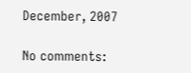December, 2007

No comments: